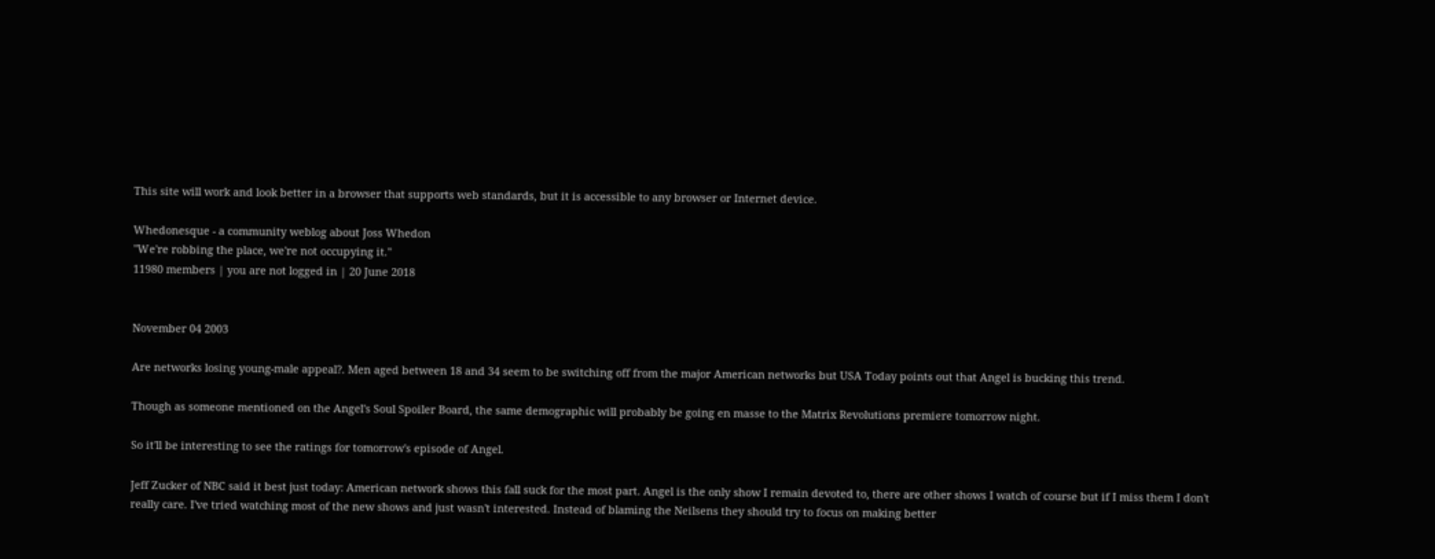This site will work and look better in a browser that supports web standards, but it is accessible to any browser or Internet device.

Whedonesque - a community weblog about Joss Whedon
"We're robbing the place, we're not occupying it."
11980 members | you are not logged in | 20 June 2018


November 04 2003

Are networks losing young-male appeal?. Men aged between 18 and 34 seem to be switching off from the major American networks but USA Today points out that Angel is bucking this trend.

Though as someone mentioned on the Angel's Soul Spoiler Board, the same demographic will probably be going en masse to the Matrix Revolutions premiere tomorrow night.

So it'll be interesting to see the ratings for tomorrow's episode of Angel.

Jeff Zucker of NBC said it best just today: American network shows this fall suck for the most part. Angel is the only show I remain devoted to, there are other shows I watch of course but if I miss them I don't really care. I've tried watching most of the new shows and just wasn't interested. Instead of blaming the Neilsens they should try to focus on making better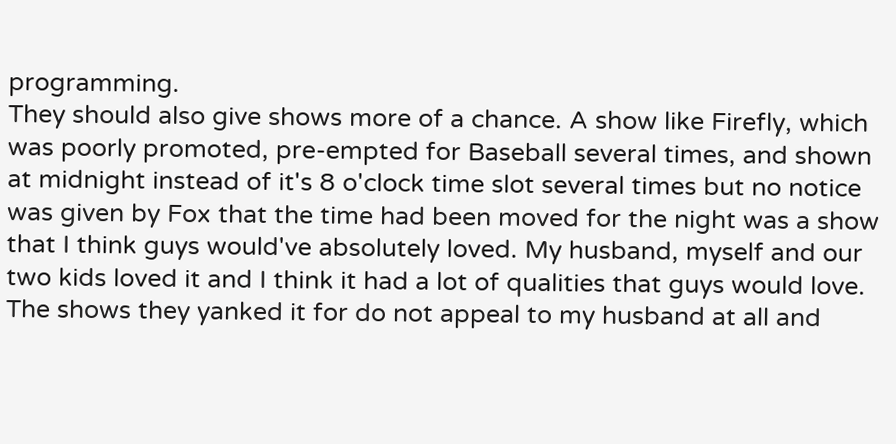programming.
They should also give shows more of a chance. A show like Firefly, which was poorly promoted, pre-empted for Baseball several times, and shown at midnight instead of it's 8 o'clock time slot several times but no notice was given by Fox that the time had been moved for the night was a show that I think guys would've absolutely loved. My husband, myself and our two kids loved it and I think it had a lot of qualities that guys would love. The shows they yanked it for do not appeal to my husband at all and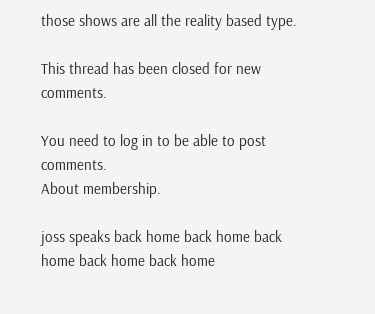those shows are all the reality based type.

This thread has been closed for new comments.

You need to log in to be able to post comments.
About membership.

joss speaks back home back home back home back home back home